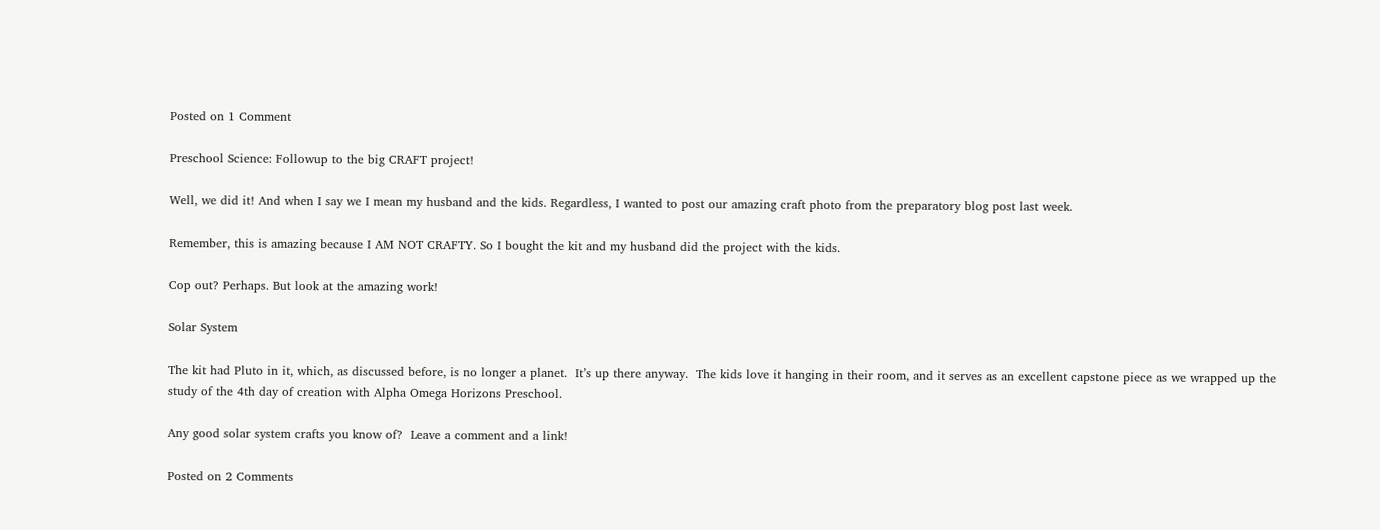Posted on 1 Comment

Preschool Science: Followup to the big CRAFT project!

Well, we did it! And when I say we I mean my husband and the kids. Regardless, I wanted to post our amazing craft photo from the preparatory blog post last week.

Remember, this is amazing because I AM NOT CRAFTY. So I bought the kit and my husband did the project with the kids.

Cop out? Perhaps. But look at the amazing work!

Solar System

The kit had Pluto in it, which, as discussed before, is no longer a planet.  It’s up there anyway.  The kids love it hanging in their room, and it serves as an excellent capstone piece as we wrapped up the study of the 4th day of creation with Alpha Omega Horizons Preschool.

Any good solar system crafts you know of?  Leave a comment and a link!

Posted on 2 Comments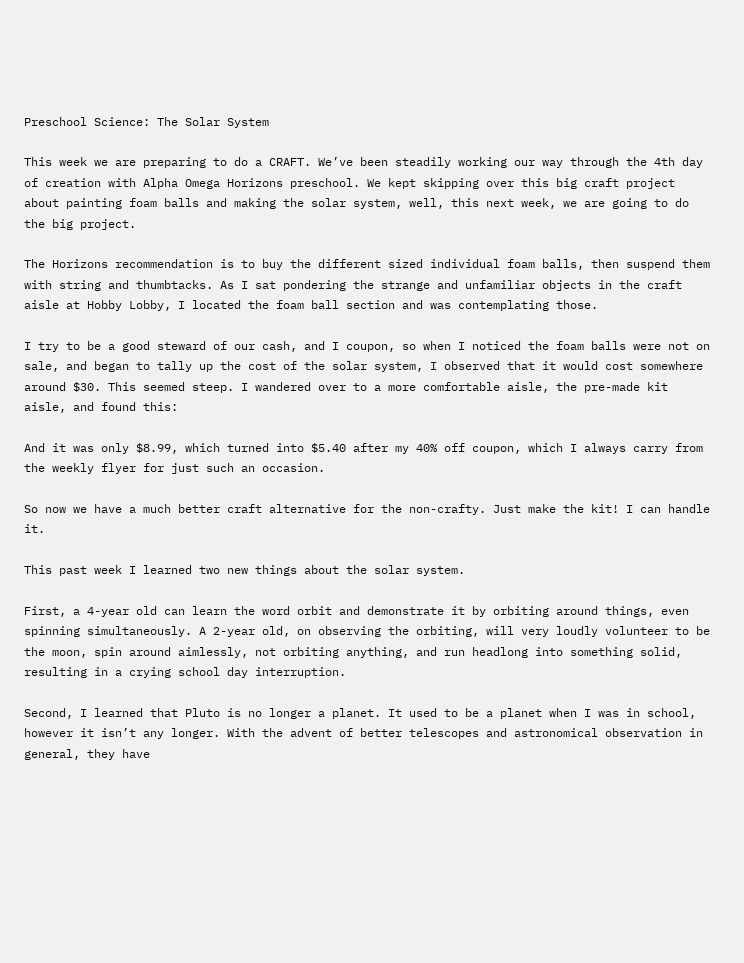Preschool Science: The Solar System

This week we are preparing to do a CRAFT. We’ve been steadily working our way through the 4th day of creation with Alpha Omega Horizons preschool. We kept skipping over this big craft project about painting foam balls and making the solar system, well, this next week, we are going to do the big project.

The Horizons recommendation is to buy the different sized individual foam balls, then suspend them with string and thumbtacks. As I sat pondering the strange and unfamiliar objects in the craft aisle at Hobby Lobby, I located the foam ball section and was contemplating those.

I try to be a good steward of our cash, and I coupon, so when I noticed the foam balls were not on sale, and began to tally up the cost of the solar system, I observed that it would cost somewhere around $30. This seemed steep. I wandered over to a more comfortable aisle, the pre-made kit aisle, and found this:

And it was only $8.99, which turned into $5.40 after my 40% off coupon, which I always carry from the weekly flyer for just such an occasion.

So now we have a much better craft alternative for the non-crafty. Just make the kit! I can handle it.

This past week I learned two new things about the solar system.

First, a 4-year old can learn the word orbit and demonstrate it by orbiting around things, even spinning simultaneously. A 2-year old, on observing the orbiting, will very loudly volunteer to be the moon, spin around aimlessly, not orbiting anything, and run headlong into something solid, resulting in a crying school day interruption.

Second, I learned that Pluto is no longer a planet. It used to be a planet when I was in school, however it isn’t any longer. With the advent of better telescopes and astronomical observation in general, they have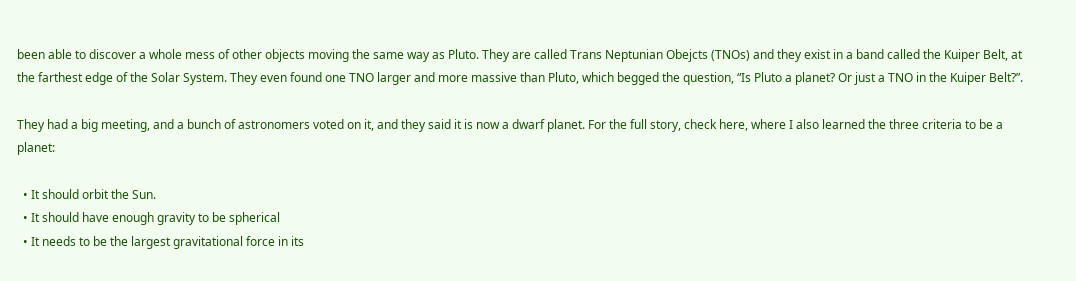been able to discover a whole mess of other objects moving the same way as Pluto. They are called Trans Neptunian Obejcts (TNOs) and they exist in a band called the Kuiper Belt, at the farthest edge of the Solar System. They even found one TNO larger and more massive than Pluto, which begged the question, “Is Pluto a planet? Or just a TNO in the Kuiper Belt?”.

They had a big meeting, and a bunch of astronomers voted on it, and they said it is now a dwarf planet. For the full story, check here, where I also learned the three criteria to be a planet:

  • It should orbit the Sun.
  • It should have enough gravity to be spherical
  • It needs to be the largest gravitational force in its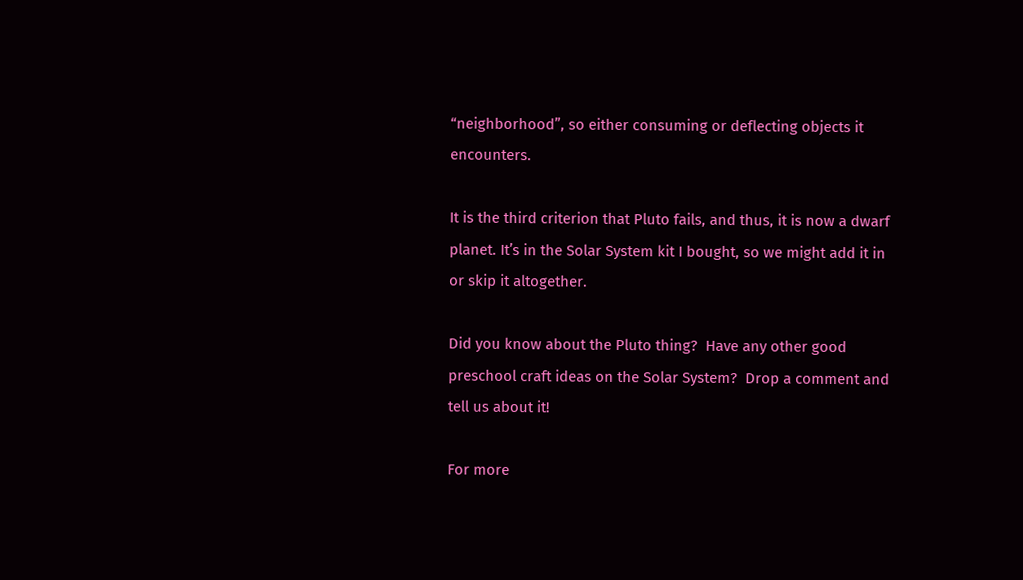“neighborhood”, so either consuming or deflecting objects it encounters.

It is the third criterion that Pluto fails, and thus, it is now a dwarf planet. It’s in the Solar System kit I bought, so we might add it in or skip it altogether.

Did you know about the Pluto thing?  Have any other good preschool craft ideas on the Solar System?  Drop a comment and tell us about it!

For more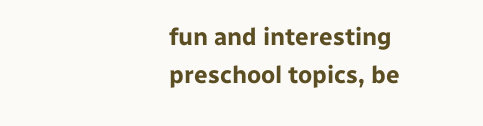fun and interesting preschool topics, be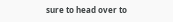sure to head over to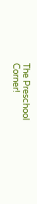The Preschool Corner!